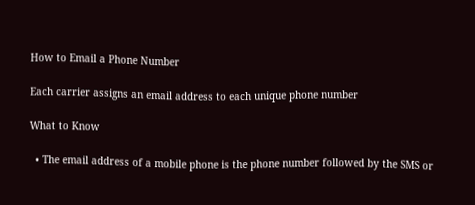How to Email a Phone Number

Each carrier assigns an email address to each unique phone number

What to Know

  • The email address of a mobile phone is the phone number followed by the SMS or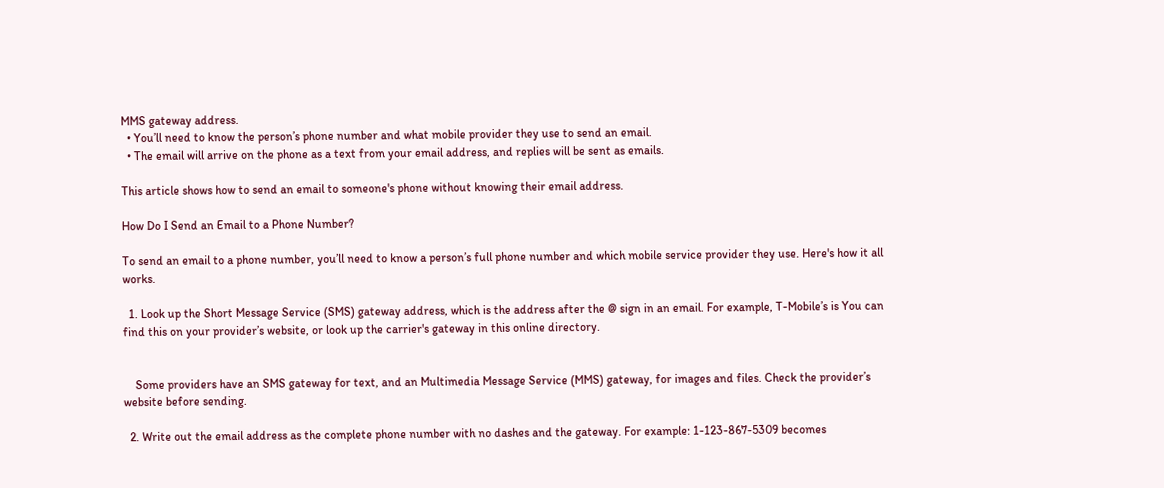MMS gateway address.
  • You’ll need to know the person’s phone number and what mobile provider they use to send an email.
  • The email will arrive on the phone as a text from your email address, and replies will be sent as emails.

This article shows how to send an email to someone's phone without knowing their email address.

How Do I Send an Email to a Phone Number?

To send an email to a phone number, you’ll need to know a person’s full phone number and which mobile service provider they use. Here's how it all works.

  1. Look up the Short Message Service (SMS) gateway address, which is the address after the @ sign in an email. For example, T-Mobile’s is You can find this on your provider’s website, or look up the carrier's gateway in this online directory.


    Some providers have an SMS gateway for text, and an Multimedia Message Service (MMS) gateway, for images and files. Check the provider’s website before sending.

  2. Write out the email address as the complete phone number with no dashes and the gateway. For example: 1-123-867-5309 becomes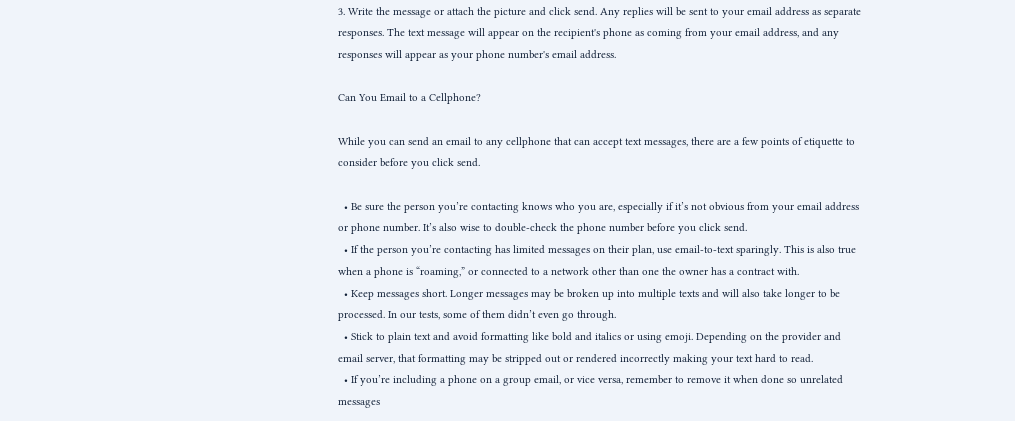3. Write the message or attach the picture and click send. Any replies will be sent to your email address as separate responses. The text message will appear on the recipient's phone as coming from your email address, and any responses will appear as your phone number's email address.

Can You Email to a Cellphone?

While you can send an email to any cellphone that can accept text messages, there are a few points of etiquette to consider before you click send.

  • Be sure the person you’re contacting knows who you are, especially if it’s not obvious from your email address or phone number. It’s also wise to double-check the phone number before you click send.
  • If the person you’re contacting has limited messages on their plan, use email-to-text sparingly. This is also true when a phone is “roaming,” or connected to a network other than one the owner has a contract with.
  • Keep messages short. Longer messages may be broken up into multiple texts and will also take longer to be processed. In our tests, some of them didn’t even go through.
  • Stick to plain text and avoid formatting like bold and italics or using emoji. Depending on the provider and email server, that formatting may be stripped out or rendered incorrectly making your text hard to read.
  • If you’re including a phone on a group email, or vice versa, remember to remove it when done so unrelated messages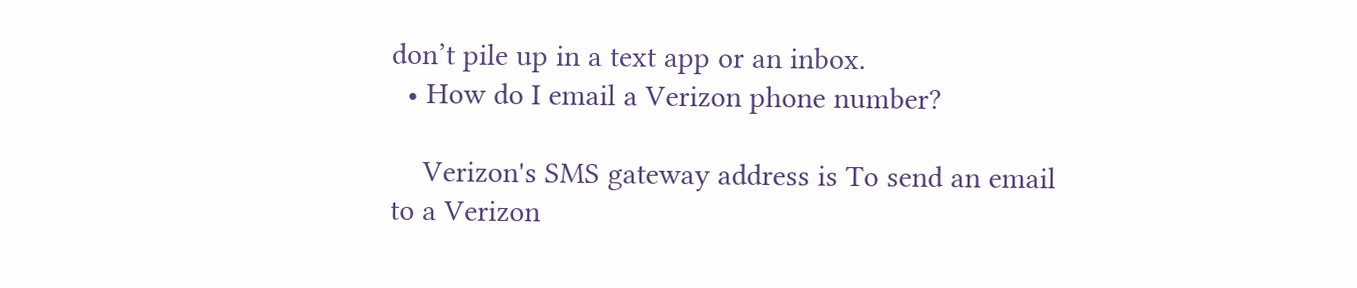don’t pile up in a text app or an inbox.
  • How do I email a Verizon phone number?

    Verizon's SMS gateway address is To send an email to a Verizon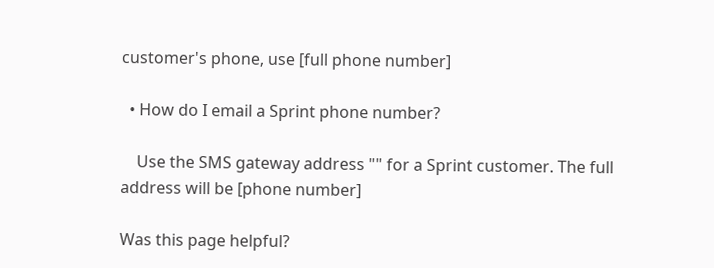customer's phone, use [full phone number]

  • How do I email a Sprint phone number?

    Use the SMS gateway address "" for a Sprint customer. The full address will be [phone number]

Was this page helpful?